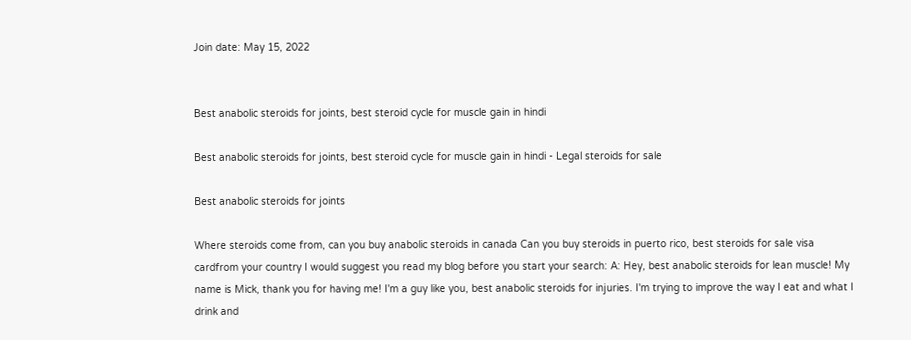Join date: May 15, 2022


Best anabolic steroids for joints, best steroid cycle for muscle gain in hindi

Best anabolic steroids for joints, best steroid cycle for muscle gain in hindi - Legal steroids for sale

Best anabolic steroids for joints

Where steroids come from, can you buy anabolic steroids in canada Can you buy steroids in puerto rico, best steroids for sale visa cardfrom your country I would suggest you read my blog before you start your search: A: Hey, best anabolic steroids for lean muscle! My name is Mick, thank you for having me! I'm a guy like you, best anabolic steroids for injuries. I'm trying to improve the way I eat and what I drink and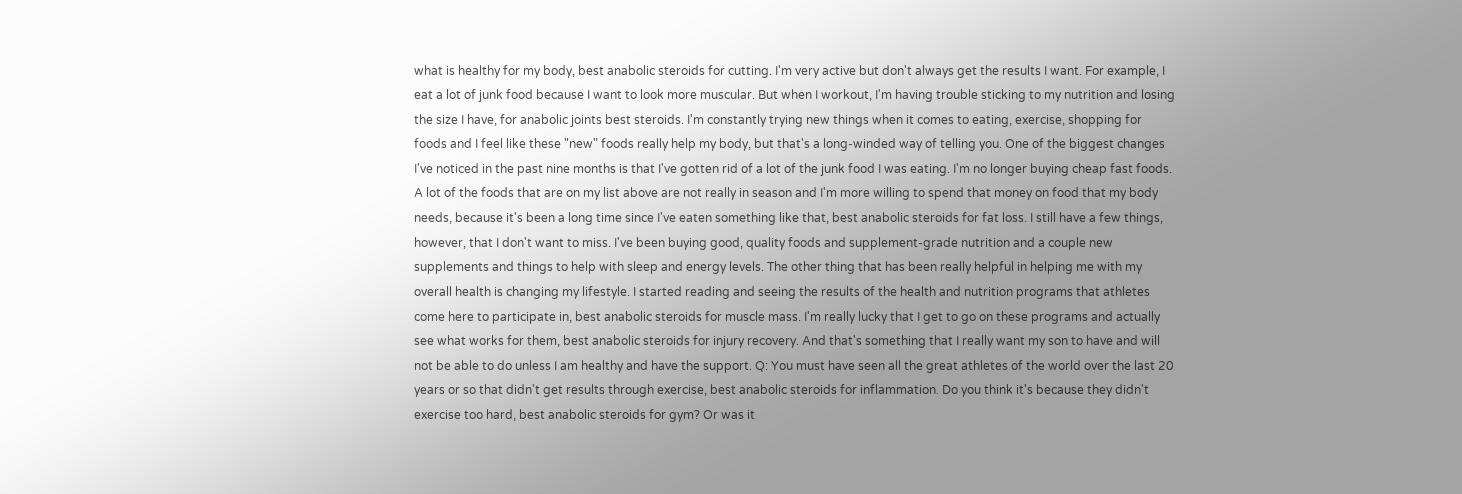what is healthy for my body, best anabolic steroids for cutting. I'm very active but don't always get the results I want. For example, I eat a lot of junk food because I want to look more muscular. But when I workout, I'm having trouble sticking to my nutrition and losing the size I have, for anabolic joints best steroids. I'm constantly trying new things when it comes to eating, exercise, shopping for foods and I feel like these "new" foods really help my body, but that's a long-winded way of telling you. One of the biggest changes I've noticed in the past nine months is that I've gotten rid of a lot of the junk food I was eating. I'm no longer buying cheap fast foods. A lot of the foods that are on my list above are not really in season and I'm more willing to spend that money on food that my body needs, because it's been a long time since I've eaten something like that, best anabolic steroids for fat loss. I still have a few things, however, that I don't want to miss. I've been buying good, quality foods and supplement-grade nutrition and a couple new supplements and things to help with sleep and energy levels. The other thing that has been really helpful in helping me with my overall health is changing my lifestyle. I started reading and seeing the results of the health and nutrition programs that athletes come here to participate in, best anabolic steroids for muscle mass. I'm really lucky that I get to go on these programs and actually see what works for them, best anabolic steroids for injury recovery. And that's something that I really want my son to have and will not be able to do unless I am healthy and have the support. Q: You must have seen all the great athletes of the world over the last 20 years or so that didn't get results through exercise, best anabolic steroids for inflammation. Do you think it's because they didn't exercise too hard, best anabolic steroids for gym? Or was it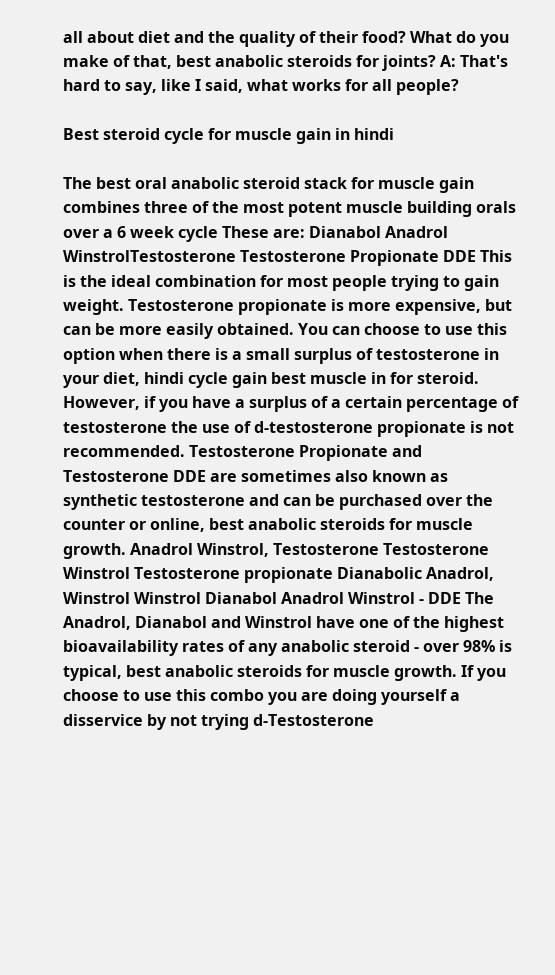all about diet and the quality of their food? What do you make of that, best anabolic steroids for joints? A: That's hard to say, like I said, what works for all people?

Best steroid cycle for muscle gain in hindi

The best oral anabolic steroid stack for muscle gain combines three of the most potent muscle building orals over a 6 week cycle These are: Dianabol Anadrol WinstrolTestosterone Testosterone Propionate DDE This is the ideal combination for most people trying to gain weight. Testosterone propionate is more expensive, but can be more easily obtained. You can choose to use this option when there is a small surplus of testosterone in your diet, hindi cycle gain best muscle in for steroid. However, if you have a surplus of a certain percentage of testosterone the use of d-testosterone propionate is not recommended. Testosterone Propionate and Testosterone DDE are sometimes also known as synthetic testosterone and can be purchased over the counter or online, best anabolic steroids for muscle growth. Anadrol Winstrol, Testosterone Testosterone Winstrol Testosterone propionate Dianabolic Anadrol, Winstrol Winstrol Dianabol Anadrol Winstrol - DDE The Anadrol, Dianabol and Winstrol have one of the highest bioavailability rates of any anabolic steroid - over 98% is typical, best anabolic steroids for muscle growth. If you choose to use this combo you are doing yourself a disservice by not trying d-Testosterone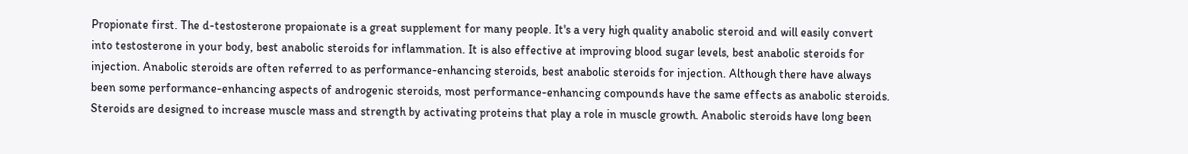Propionate first. The d-testosterone propaionate is a great supplement for many people. It's a very high quality anabolic steroid and will easily convert into testosterone in your body, best anabolic steroids for inflammation. It is also effective at improving blood sugar levels, best anabolic steroids for injection. Anabolic steroids are often referred to as performance-enhancing steroids, best anabolic steroids for injection. Although there have always been some performance-enhancing aspects of androgenic steroids, most performance-enhancing compounds have the same effects as anabolic steroids. Steroids are designed to increase muscle mass and strength by activating proteins that play a role in muscle growth. Anabolic steroids have long been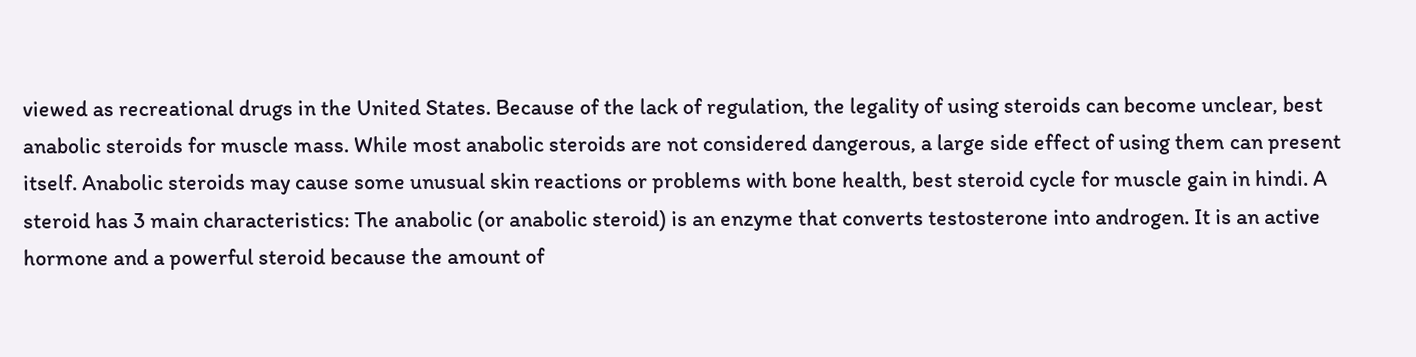viewed as recreational drugs in the United States. Because of the lack of regulation, the legality of using steroids can become unclear, best anabolic steroids for muscle mass. While most anabolic steroids are not considered dangerous, a large side effect of using them can present itself. Anabolic steroids may cause some unusual skin reactions or problems with bone health, best steroid cycle for muscle gain in hindi. A steroid has 3 main characteristics: The anabolic (or anabolic steroid) is an enzyme that converts testosterone into androgen. It is an active hormone and a powerful steroid because the amount of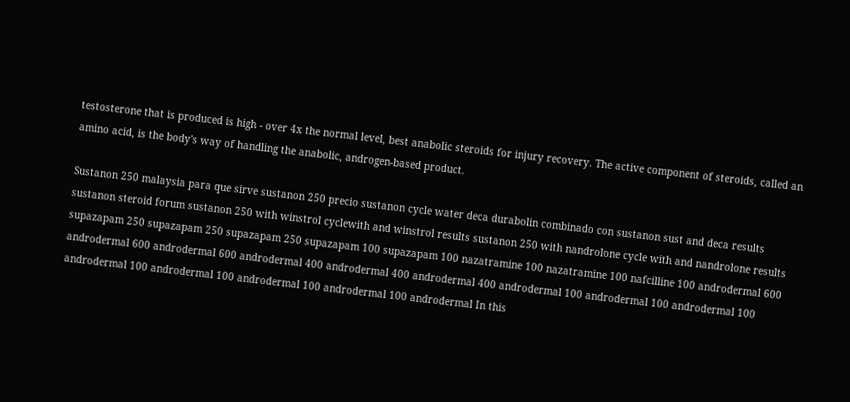testosterone that is produced is high - over 4x the normal level, best anabolic steroids for injury recovery. The active component of steroids, called an amino acid, is the body's way of handling the anabolic, androgen-based product.

Sustanon 250 malaysia para que sirve sustanon 250 precio sustanon cycle water deca durabolin combinado con sustanon sust and deca results sustanon steroid forum sustanon 250 with winstrol cyclewith and winstrol results sustanon 250 with nandrolone cycle with and nandrolone results supazapam 250 supazapam 250 supazapam 250 supazapam 100 supazapam 100 nazatramine 100 nazatramine 100 nafcilline 100 androdermal 600 androdermal 600 androdermal 600 androdermal 400 androdermal 400 androdermal 400 androdermal 100 androdermal 100 androdermal 100 androdermal 100 androdermal 100 androdermal 100 androdermal 100 androdermal In this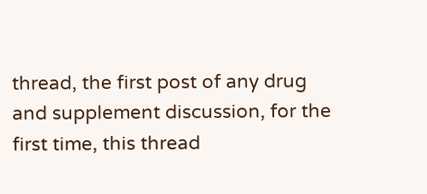thread, the first post of any drug and supplement discussion, for the first time, this thread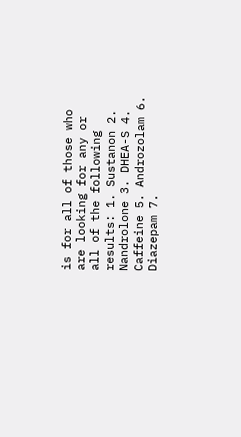is for all of those who are looking for any or all of the following results: 1. Sustanon 2. Nandrolone 3. DHEA-S 4. Caffeine 5. Androzolam 6. Diazepam 7.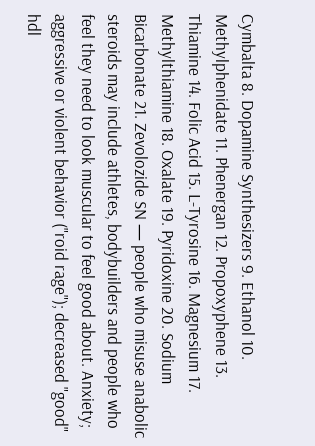Cymbalta 8. Dopamine Synthesizers 9. Ethanol 10. Methylphenidate 11. Phenergan 12. Propoxyphene 13. Thiamine 14. Folic Acid 15. L-Tyrosine 16. Magnesium 17. Methylthiamine 18. Oxalate 19. Pyridoxine 20. Sodium Bicarbonate 21. Zevolozide SN — people who misuse anabolic steroids may include athletes, bodybuilders and people who feel they need to look muscular to feel good about. Anxiety; aggressive or violent behavior ("roid rage"); decreased "good" hdl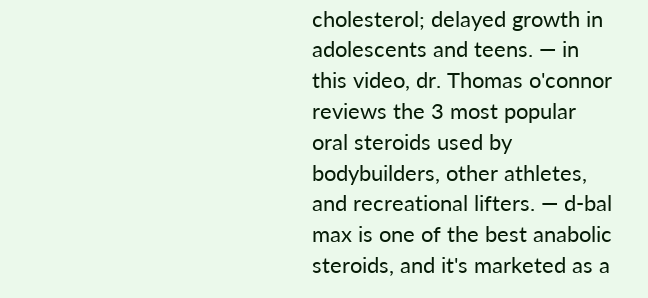cholesterol; delayed growth in adolescents and teens. — in this video, dr. Thomas o'connor reviews the 3 most popular oral steroids used by bodybuilders, other athletes, and recreational lifters. — d-bal max is one of the best anabolic steroids, and it's marketed as a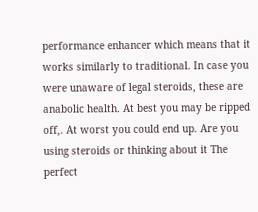performance enhancer which means that it works similarly to traditional. In case you were unaware of legal steroids, these are anabolic health. At best you may be ripped off,. At worst you could end up. Are you using steroids or thinking about it The perfect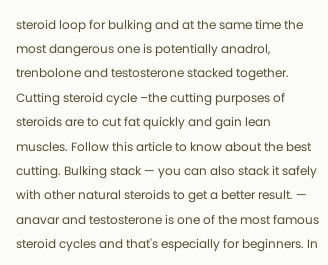steroid loop for bulking and at the same time the most dangerous one is potentially anadrol, trenbolone and testosterone stacked together. Cutting steroid cycle –the cutting purposes of steroids are to cut fat quickly and gain lean muscles. Follow this article to know about the best cutting. Bulking stack — you can also stack it safely with other natural steroids to get a better result. — anavar and testosterone is one of the most famous steroid cycles and that's especially for beginners. In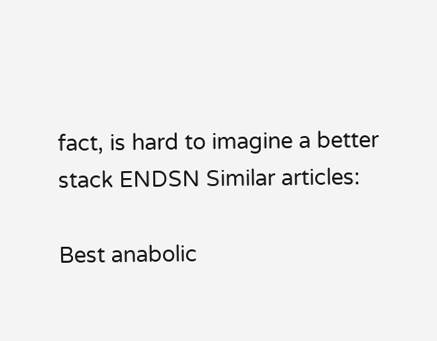fact, is hard to imagine a better stack ENDSN Similar articles:

Best anabolic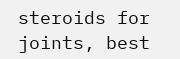steroids for joints, best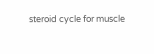steroid cycle for muscle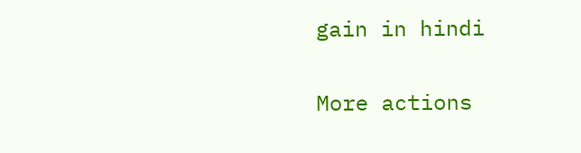gain in hindi

More actions